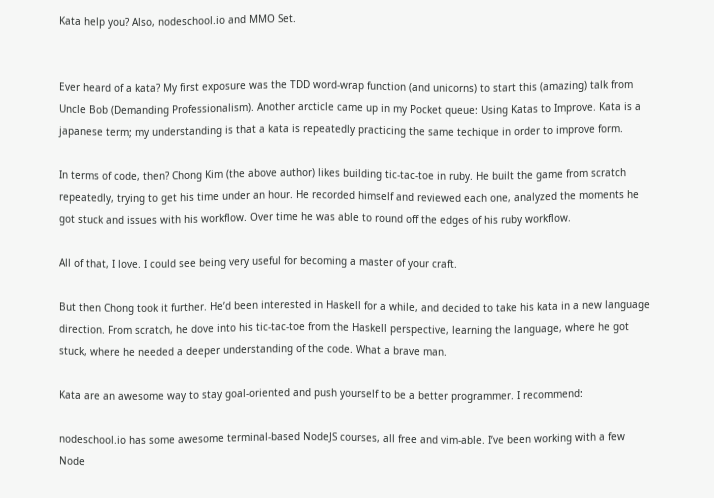Kata help you? Also, nodeschool.io and MMO Set.


Ever heard of a kata? My first exposure was the TDD word-wrap function (and unicorns) to start this (amazing) talk from Uncle Bob (Demanding Professionalism). Another arcticle came up in my Pocket queue: Using Katas to Improve. Kata is a japanese term; my understanding is that a kata is repeatedly practicing the same techique in order to improve form.

In terms of code, then? Chong Kim (the above author) likes building tic-tac-toe in ruby. He built the game from scratch repeatedly, trying to get his time under an hour. He recorded himself and reviewed each one, analyzed the moments he got stuck and issues with his workflow. Over time he was able to round off the edges of his ruby workflow.

All of that, I love. I could see being very useful for becoming a master of your craft.

But then Chong took it further. He’d been interested in Haskell for a while, and decided to take his kata in a new language direction. From scratch, he dove into his tic-tac-toe from the Haskell perspective, learning the language, where he got stuck, where he needed a deeper understanding of the code. What a brave man.

Kata are an awesome way to stay goal-oriented and push yourself to be a better programmer. I recommend:

nodeschool.io has some awesome terminal-based NodeJS courses, all free and vim-able. I’ve been working with a few Node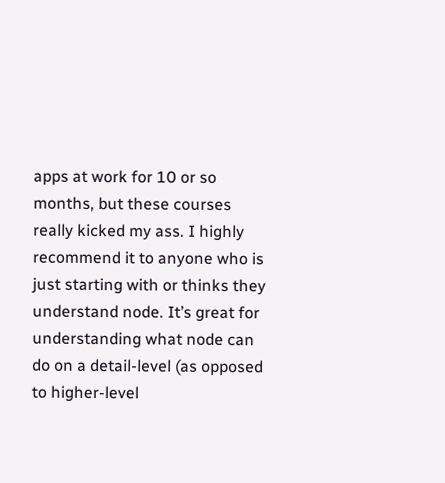apps at work for 10 or so months, but these courses really kicked my ass. I highly recommend it to anyone who is just starting with or thinks they understand node. It’s great for understanding what node can do on a detail-level (as opposed to higher-level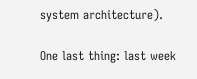system architecture).

One last thing: last week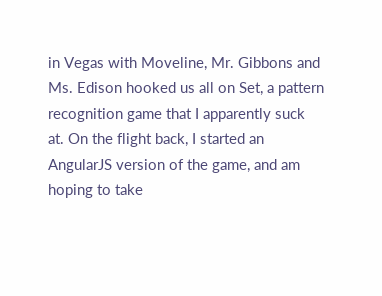in Vegas with Moveline, Mr. Gibbons and Ms. Edison hooked us all on Set, a pattern recognition game that I apparently suck at. On the flight back, I started an AngularJS version of the game, and am hoping to take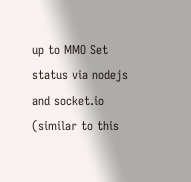up to MMO Set status via nodejs and socket.io (similar to this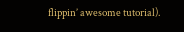flippin’ awesome tutorial).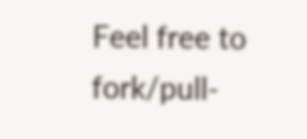Feel free to fork/pull-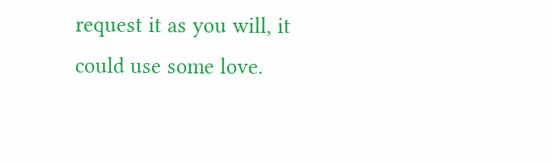request it as you will, it could use some love.